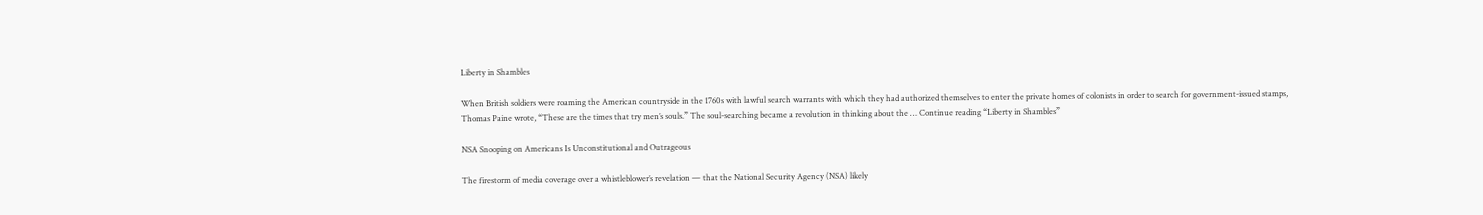Liberty in Shambles

When British soldiers were roaming the American countryside in the 1760s with lawful search warrants with which they had authorized themselves to enter the private homes of colonists in order to search for government-issued stamps, Thomas Paine wrote, “These are the times that try men’s souls.” The soul-searching became a revolution in thinking about the … Continue reading “Liberty in Shambles”

NSA Snooping on Americans Is Unconstitutional and Outrageous

The firestorm of media coverage over a whistleblower’s revelation — that the National Security Agency (NSA) likely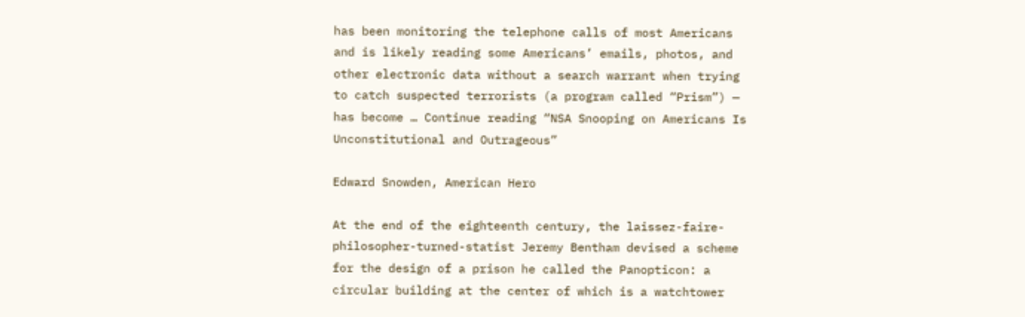has been monitoring the telephone calls of most Americans and is likely reading some Americans’ emails, photos, and other electronic data without a search warrant when trying to catch suspected terrorists (a program called “Prism”) — has become … Continue reading “NSA Snooping on Americans Is Unconstitutional and Outrageous”

Edward Snowden, American Hero

At the end of the eighteenth century, the laissez-faire-philosopher-turned-statist Jeremy Bentham devised a scheme for the design of a prison he called the Panopticon: a circular building at the center of which is a watchtower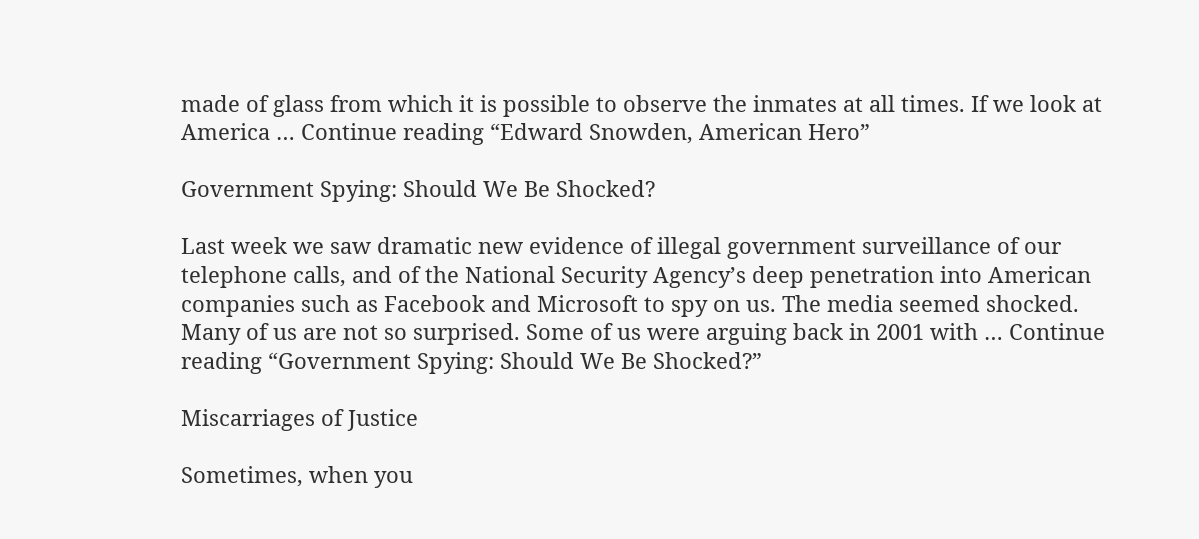made of glass from which it is possible to observe the inmates at all times. If we look at America … Continue reading “Edward Snowden, American Hero”

Government Spying: Should We Be Shocked?

Last week we saw dramatic new evidence of illegal government surveillance of our telephone calls, and of the National Security Agency’s deep penetration into American companies such as Facebook and Microsoft to spy on us. The media seemed shocked. Many of us are not so surprised. Some of us were arguing back in 2001 with … Continue reading “Government Spying: Should We Be Shocked?”

Miscarriages of Justice

Sometimes, when you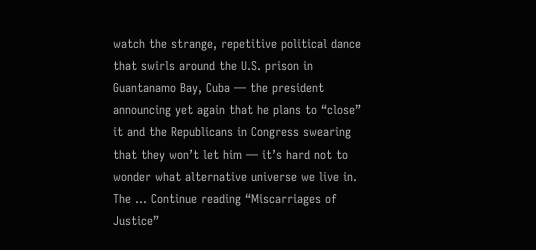watch the strange, repetitive political dance that swirls around the U.S. prison in Guantanamo Bay, Cuba — the president announcing yet again that he plans to “close” it and the Republicans in Congress swearing that they won’t let him — it’s hard not to wonder what alternative universe we live in. The … Continue reading “Miscarriages of Justice”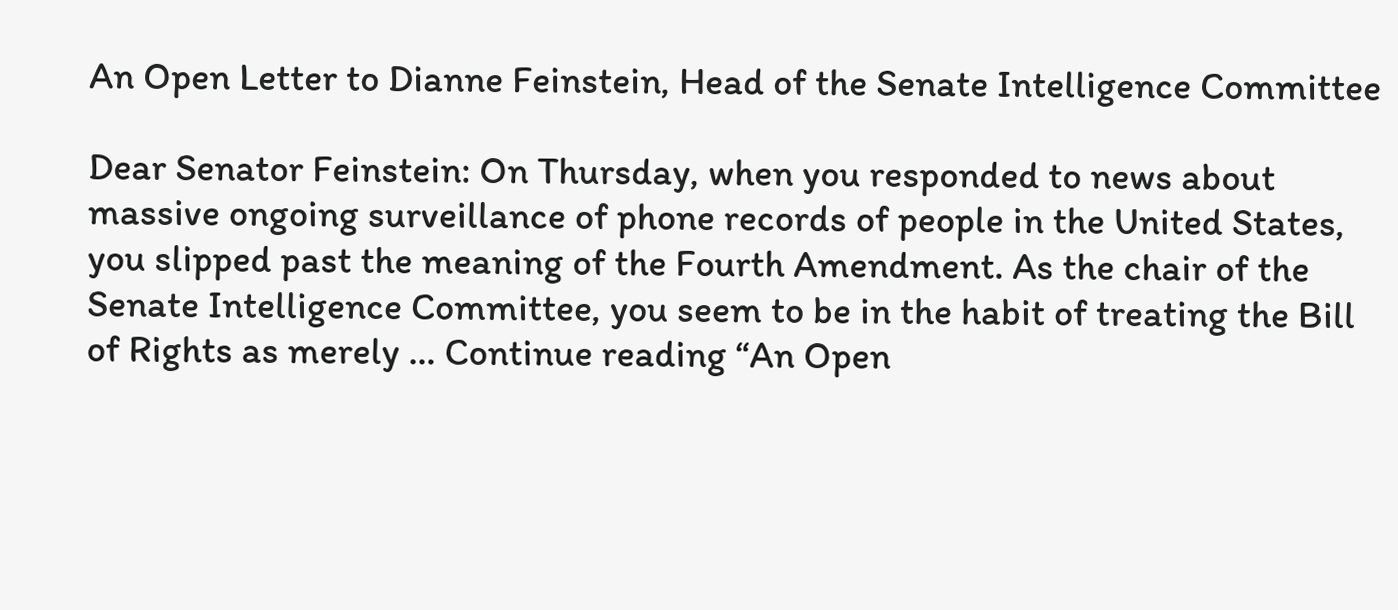An Open Letter to Dianne Feinstein, Head of the Senate Intelligence Committee

Dear Senator Feinstein: On Thursday, when you responded to news about massive ongoing surveillance of phone records of people in the United States, you slipped past the meaning of the Fourth Amendment. As the chair of the Senate Intelligence Committee, you seem to be in the habit of treating the Bill of Rights as merely … Continue reading “An Open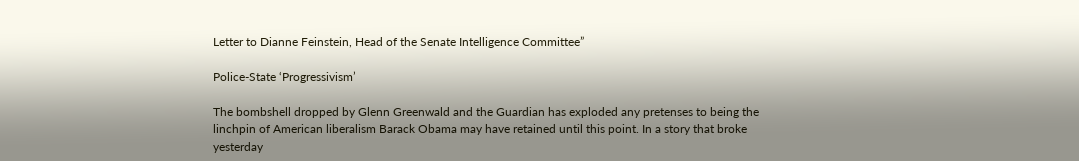Letter to Dianne Feinstein, Head of the Senate Intelligence Committee”

Police-State ‘Progressivism’

The bombshell dropped by Glenn Greenwald and the Guardian has exploded any pretenses to being the linchpin of American liberalism Barack Obama may have retained until this point. In a story that broke yesterday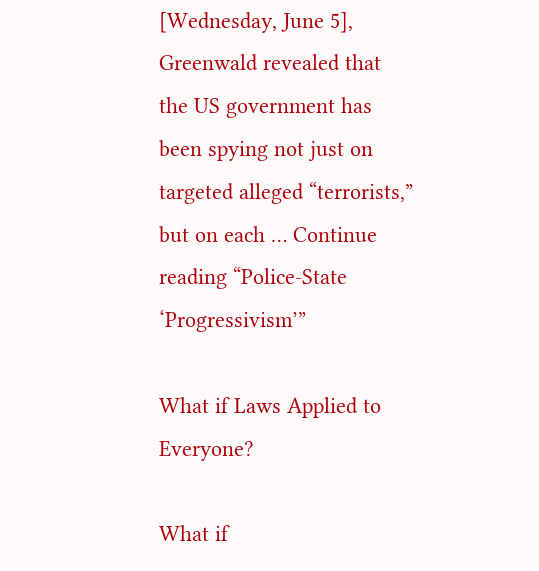[Wednesday, June 5], Greenwald revealed that the US government has been spying not just on targeted alleged “terrorists,” but on each … Continue reading “Police-State ‘Progressivism’”

What if Laws Applied to Everyone?

What if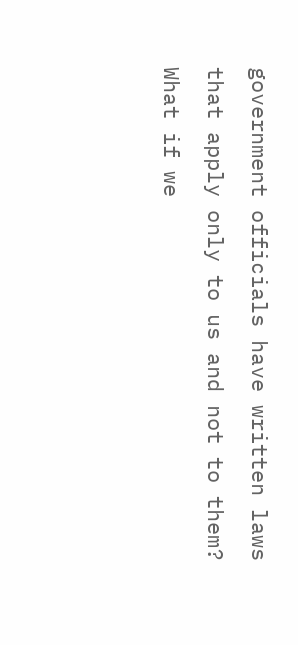government officials have written laws that apply only to us and not to them? What if we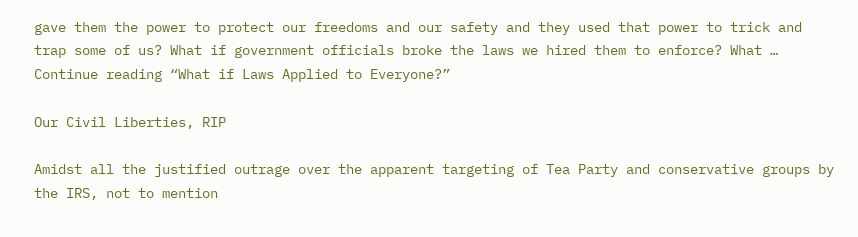gave them the power to protect our freedoms and our safety and they used that power to trick and trap some of us? What if government officials broke the laws we hired them to enforce? What … Continue reading “What if Laws Applied to Everyone?”

Our Civil Liberties, RIP

Amidst all the justified outrage over the apparent targeting of Tea Party and conservative groups by the IRS, not to mention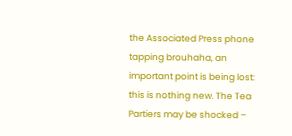the Associated Press phone tapping brouhaha, an important point is being lost: this is nothing new. The Tea Partiers may be shocked –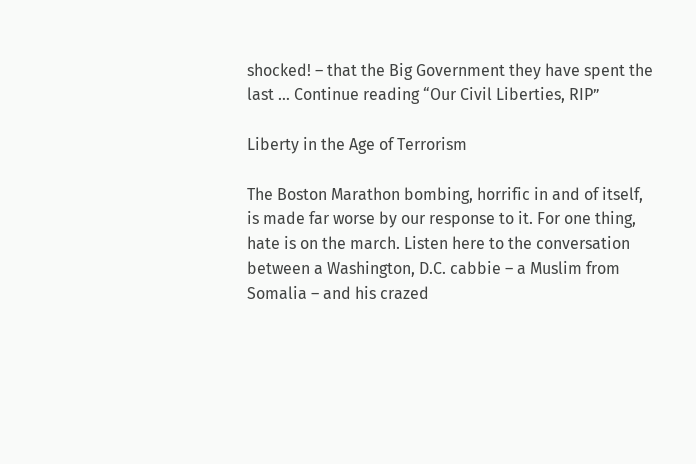shocked! – that the Big Government they have spent the last … Continue reading “Our Civil Liberties, RIP”

Liberty in the Age of Terrorism

The Boston Marathon bombing, horrific in and of itself, is made far worse by our response to it. For one thing, hate is on the march. Listen here to the conversation between a Washington, D.C. cabbie – a Muslim from Somalia – and his crazed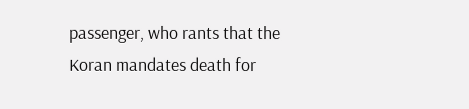passenger, who rants that the Koran mandates death for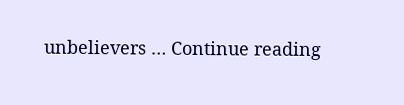unbelievers … Continue reading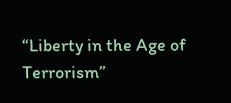“Liberty in the Age of Terrorism”